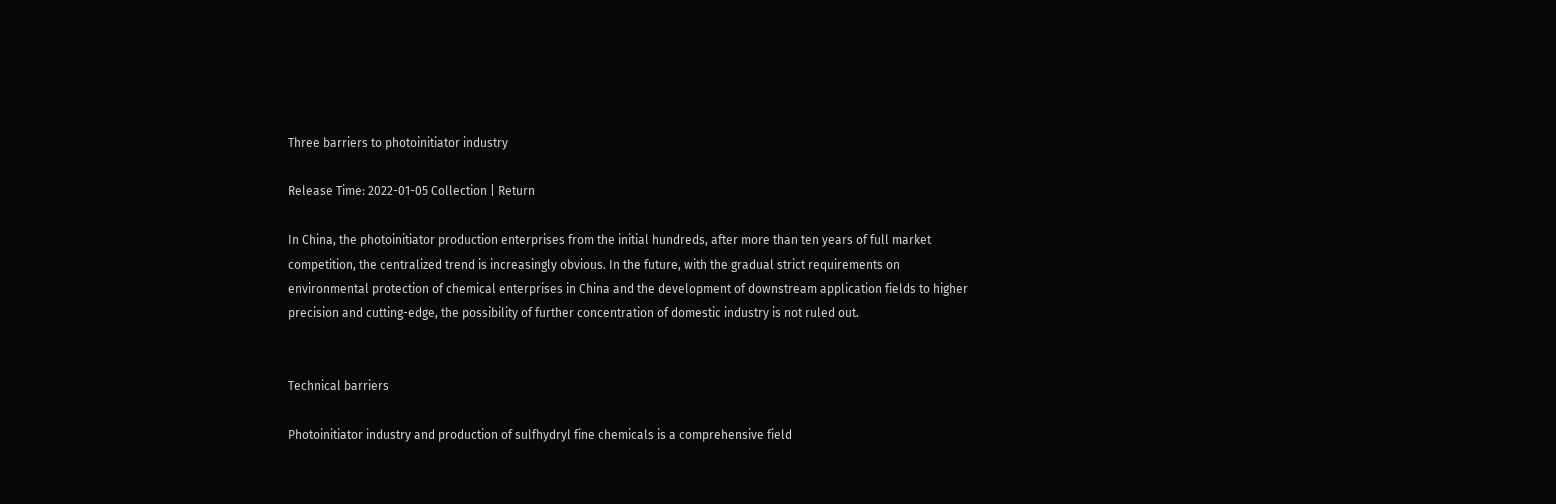Three barriers to photoinitiator industry

Release Time: 2022-01-05 Collection | Return

In China, the photoinitiator production enterprises from the initial hundreds, after more than ten years of full market competition, the centralized trend is increasingly obvious. In the future, with the gradual strict requirements on environmental protection of chemical enterprises in China and the development of downstream application fields to higher precision and cutting-edge, the possibility of further concentration of domestic industry is not ruled out.


Technical barriers

Photoinitiator industry and production of sulfhydryl fine chemicals is a comprehensive field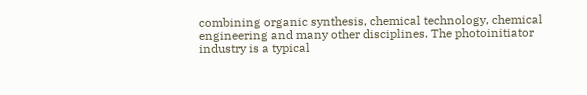combining organic synthesis, chemical technology, chemical engineering and many other disciplines. The photoinitiator industry is a typical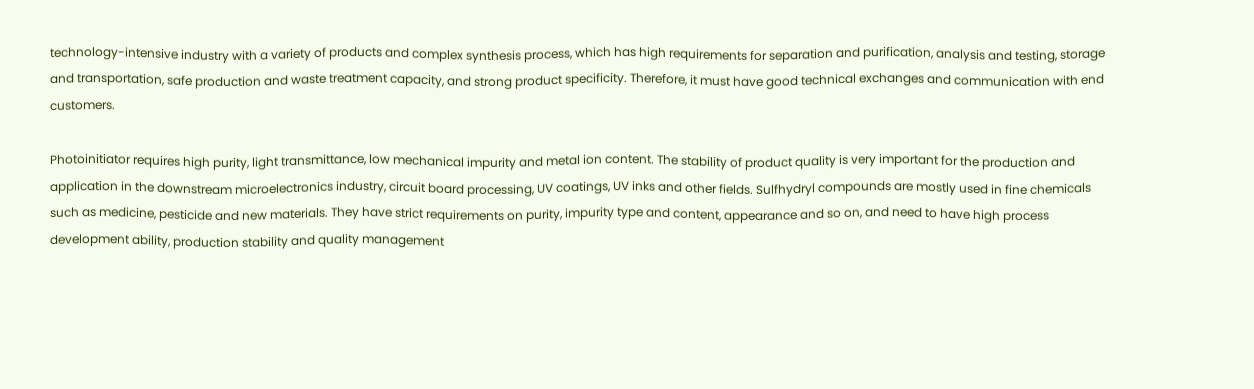technology-intensive industry with a variety of products and complex synthesis process, which has high requirements for separation and purification, analysis and testing, storage and transportation, safe production and waste treatment capacity, and strong product specificity. Therefore, it must have good technical exchanges and communication with end customers.

Photoinitiator requires high purity, light transmittance, low mechanical impurity and metal ion content. The stability of product quality is very important for the production and application in the downstream microelectronics industry, circuit board processing, UV coatings, UV inks and other fields. Sulfhydryl compounds are mostly used in fine chemicals such as medicine, pesticide and new materials. They have strict requirements on purity, impurity type and content, appearance and so on, and need to have high process development ability, production stability and quality management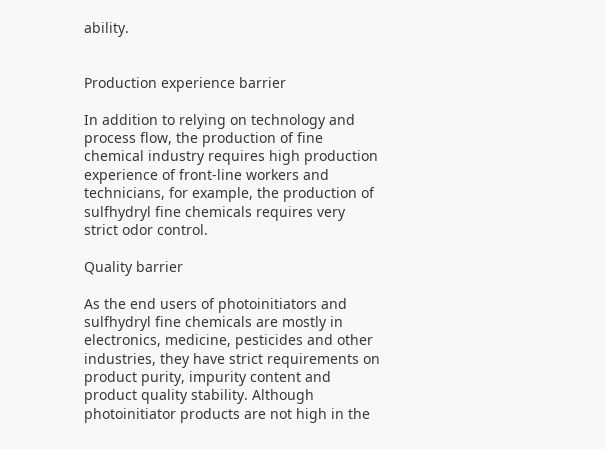ability.


Production experience barrier

In addition to relying on technology and process flow, the production of fine chemical industry requires high production experience of front-line workers and technicians, for example, the production of sulfhydryl fine chemicals requires very strict odor control.

Quality barrier

As the end users of photoinitiators and sulfhydryl fine chemicals are mostly in electronics, medicine, pesticides and other industries, they have strict requirements on product purity, impurity content and product quality stability. Although photoinitiator products are not high in the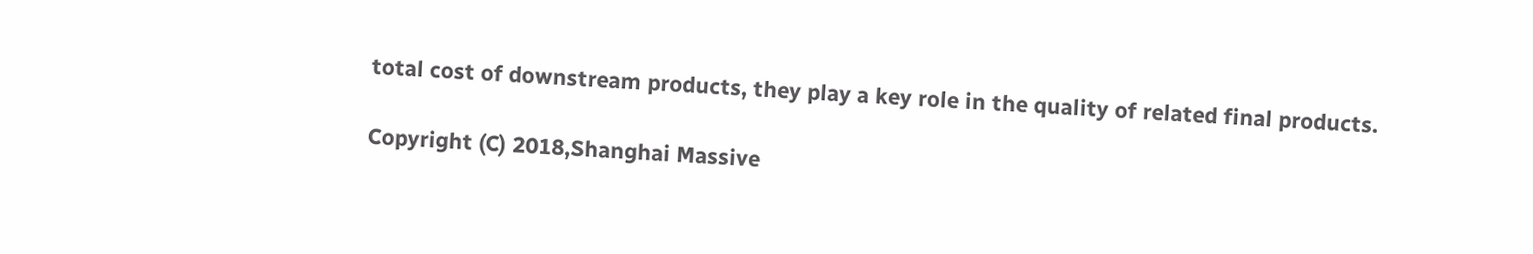total cost of downstream products, they play a key role in the quality of related final products.

Copyright (C) 2018,Shanghai Massive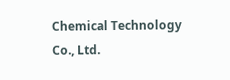Chemical Technology Co., Ltd.